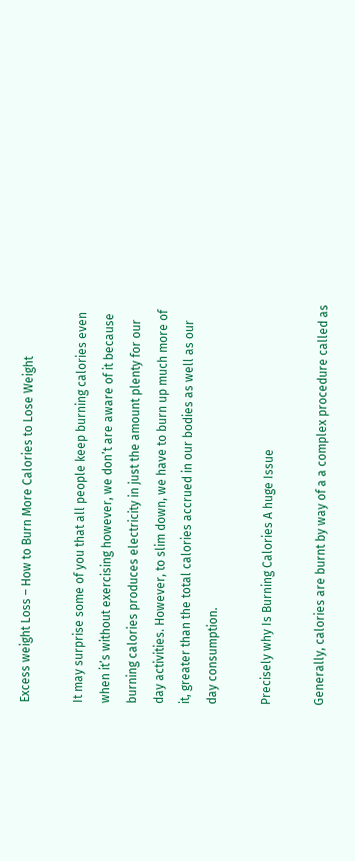Excess weight Loss – How to Burn More Calories to Lose Weight

It may surprise some of you that all people keep burning calories even when it’s without exercising however, we don’t are aware of it because burning calories produces electricity in just the amount plenty for our day activities. However, to slim down, we have to burn up much more of it, greater than the total calories accrued in our bodies as well as our day consumption.

Precisely why Is Burning Calories A huge Issue

Generally, calories are burnt by way of a a complex procedure called as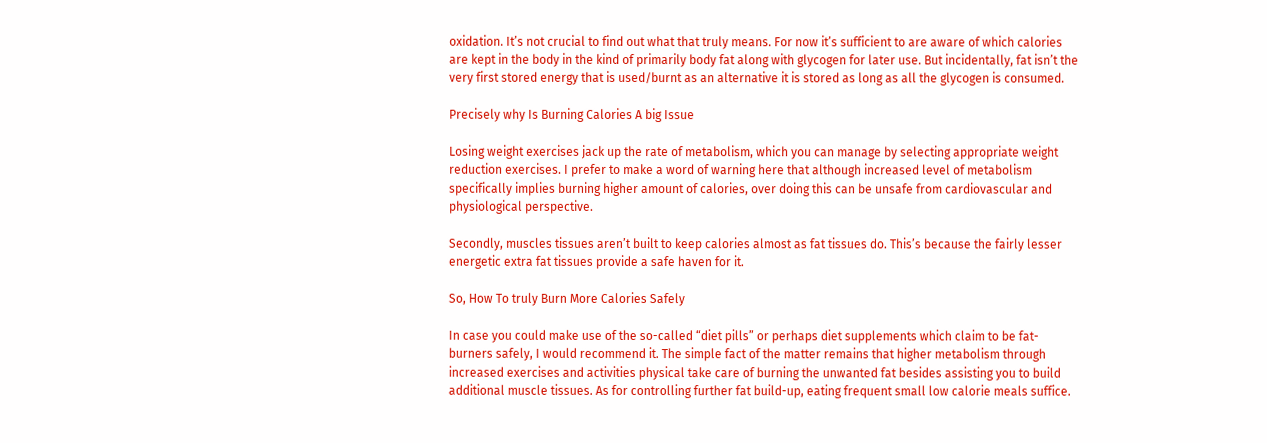oxidation. It’s not crucial to find out what that truly means. For now it’s sufficient to are aware of which calories are kept in the body in the kind of primarily body fat along with glycogen for later use. But incidentally, fat isn’t the very first stored energy that is used/burnt as an alternative it is stored as long as all the glycogen is consumed.

Precisely why Is Burning Calories A big Issue

Losing weight exercises jack up the rate of metabolism, which you can manage by selecting appropriate weight reduction exercises. I prefer to make a word of warning here that although increased level of metabolism specifically implies burning higher amount of calories, over doing this can be unsafe from cardiovascular and physiological perspective.

Secondly, muscles tissues aren’t built to keep calories almost as fat tissues do. This’s because the fairly lesser energetic extra fat tissues provide a safe haven for it.

So, How To truly Burn More Calories Safely

In case you could make use of the so-called “diet pills” or perhaps diet supplements which claim to be fat-burners safely, I would recommend it. The simple fact of the matter remains that higher metabolism through increased exercises and activities physical take care of burning the unwanted fat besides assisting you to build additional muscle tissues. As for controlling further fat build-up, eating frequent small low calorie meals suffice.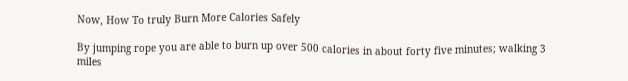Now, How To truly Burn More Calories Safely

By jumping rope you are able to burn up over 500 calories in about forty five minutes; walking 3 miles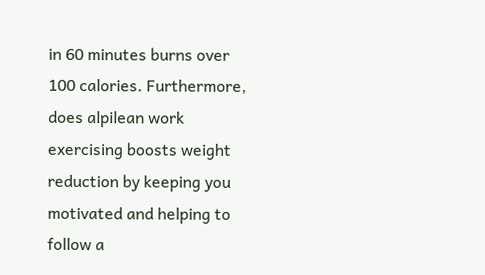in 60 minutes burns over 100 calories. Furthermore, does alpilean work exercising boosts weight reduction by keeping you motivated and helping to follow a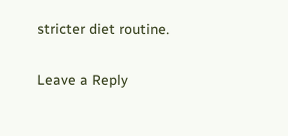stricter diet routine.

Leave a Reply